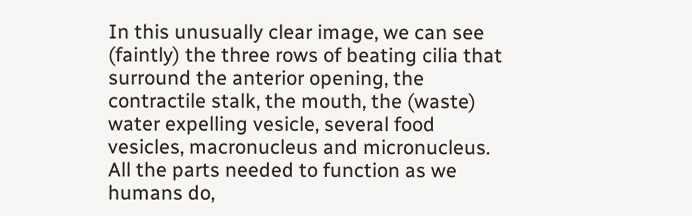In this unusually clear image, we can see (faintly) the three rows of beating cilia that surround the anterior opening, the contractile stalk, the mouth, the (waste) water expelling vesicle, several food vesicles, macronucleus and micronucleus. All the parts needed to function as we humans do,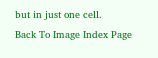but in just one cell.
Back To Image Index Page